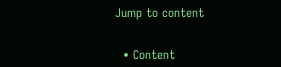Jump to content


  • Content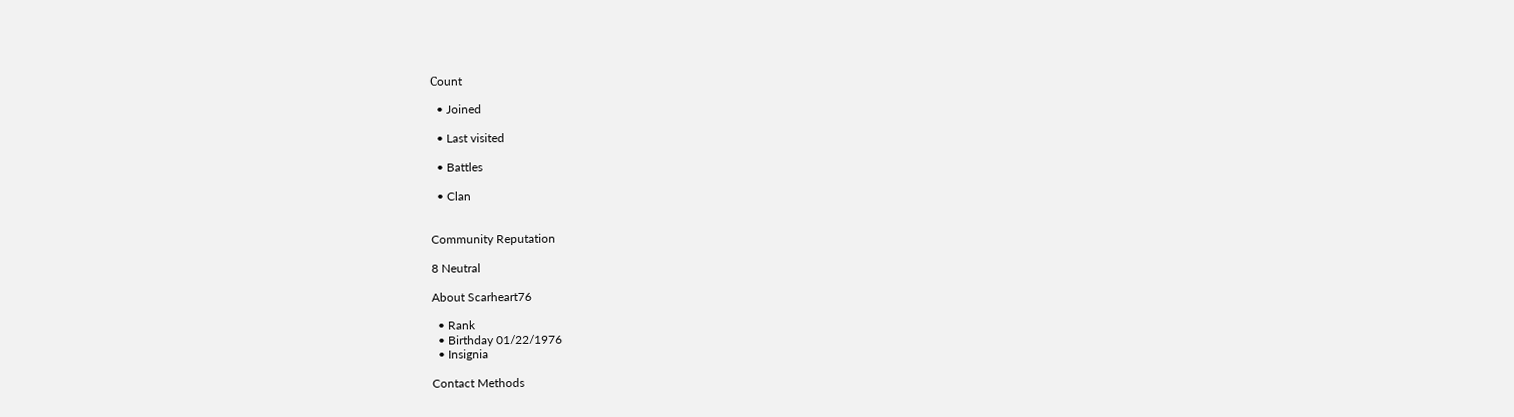Сount

  • Joined

  • Last visited

  • Battles

  • Clan


Community Reputation

8 Neutral

About Scarheart76

  • Rank
  • Birthday 01/22/1976
  • Insignia

Contact Methods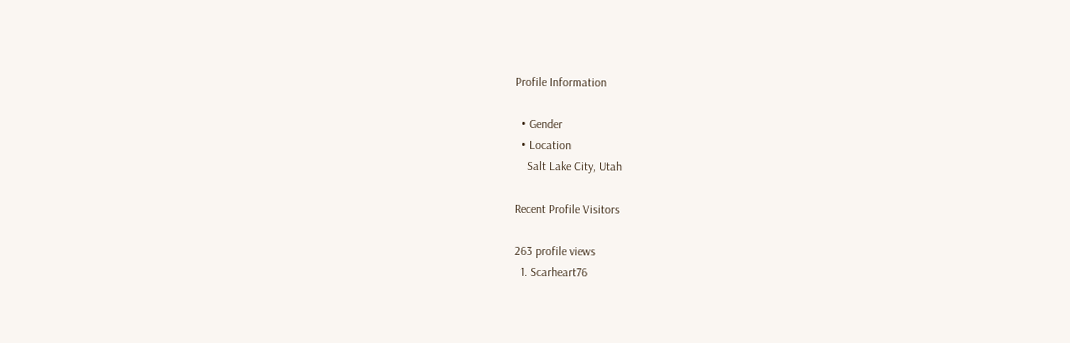Profile Information

  • Gender
  • Location
    Salt Lake City, Utah

Recent Profile Visitors

263 profile views
  1. Scarheart76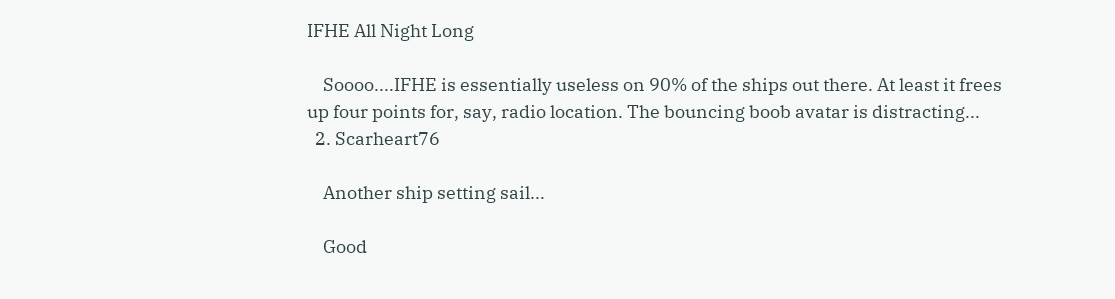IFHE All Night Long

    Soooo....IFHE is essentially useless on 90% of the ships out there. At least it frees up four points for, say, radio location. The bouncing boob avatar is distracting...
  2. Scarheart76

    Another ship setting sail...

    Good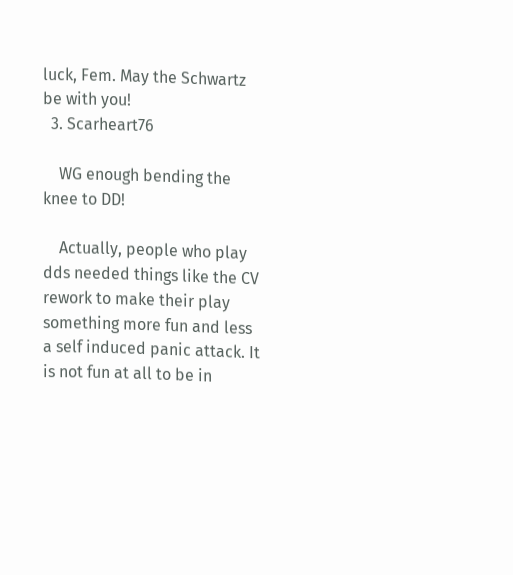luck, Fem. May the Schwartz be with you!
  3. Scarheart76

    WG enough bending the knee to DD!

    Actually, people who play dds needed things like the CV rework to make their play something more fun and less a self induced panic attack. It is not fun at all to be in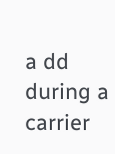a dd during a carrier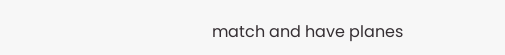match and have planes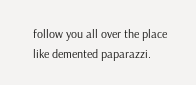follow you all over the place like demented paparazzi.